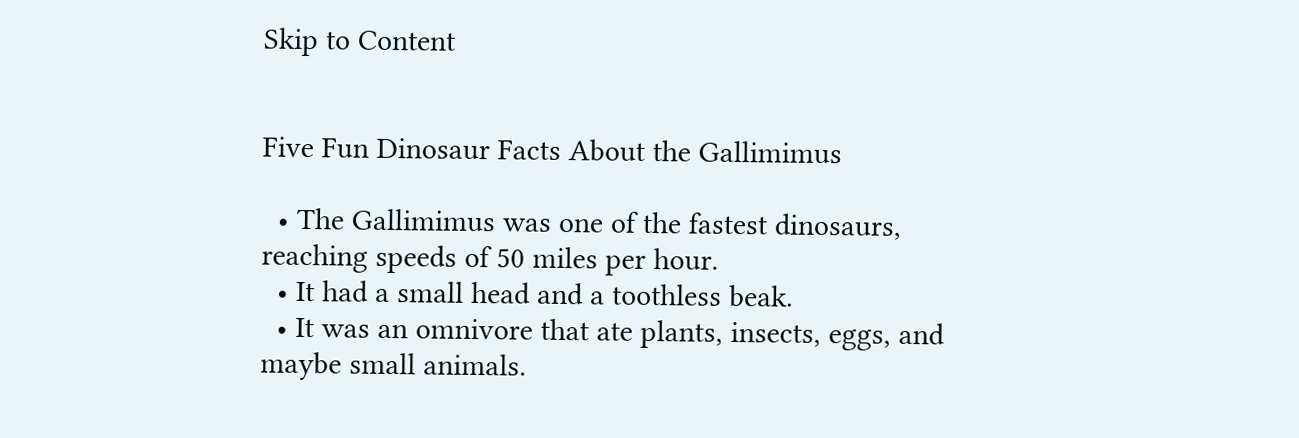Skip to Content


Five Fun Dinosaur Facts About the Gallimimus

  • The Gallimimus was one of the fastest dinosaurs, reaching speeds of 50 miles per hour.
  • It had a small head and a toothless beak.
  • It was an omnivore that ate plants, insects, eggs, and maybe small animals.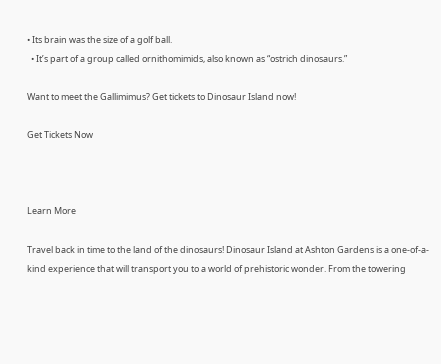• Its brain was the size of a golf ball.
  • It’s part of a group called ornithomimids, also known as “ostrich dinosaurs.”

Want to meet the Gallimimus? Get tickets to Dinosaur Island now!

Get Tickets Now



Learn More

Travel back in time to the land of the dinosaurs! Dinosaur Island at Ashton Gardens is a one-of-a-kind experience that will transport you to a world of prehistoric wonder. From the towering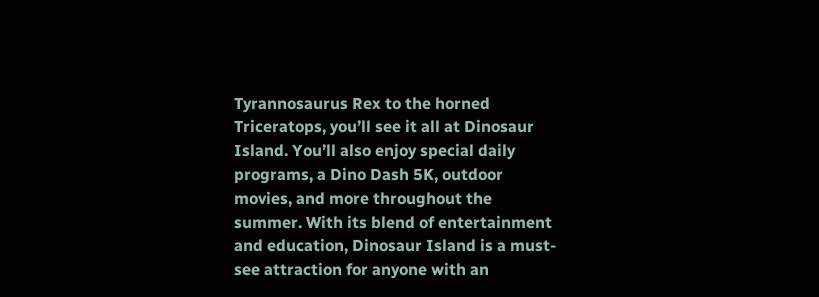Tyrannosaurus Rex to the horned Triceratops, you’ll see it all at Dinosaur Island. You’ll also enjoy special daily programs, a Dino Dash 5K, outdoor movies, and more throughout the summer. With its blend of entertainment and education, Dinosaur Island is a must-see attraction for anyone with an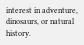interest in adventure, dinosaurs, or natural history.